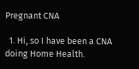Pregnant CNA

  1. Hi, so I have been a CNA doing Home Health.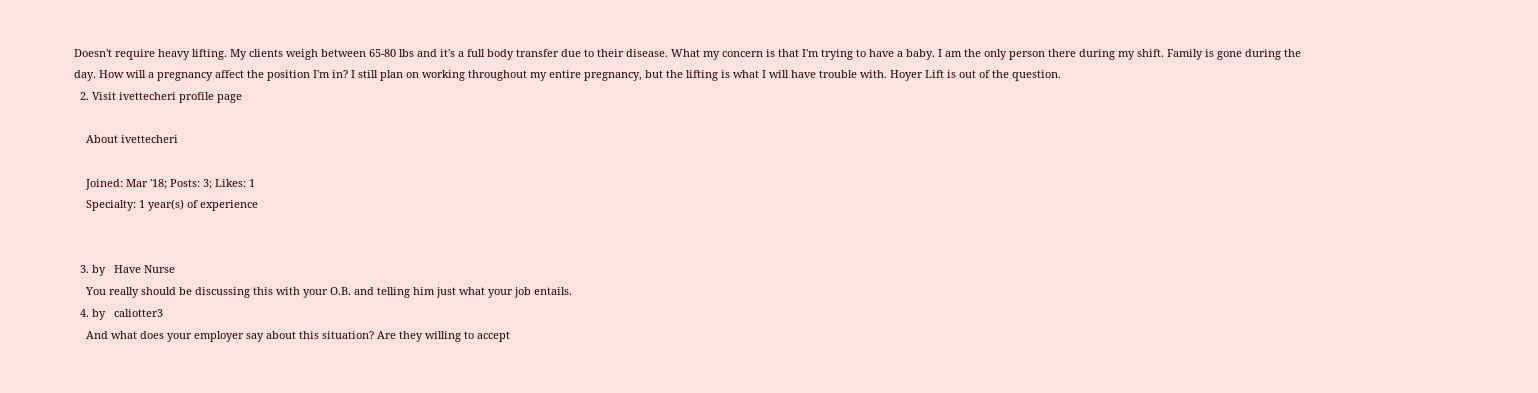Doesn't require heavy lifting. My clients weigh between 65-80 lbs and it's a full body transfer due to their disease. What my concern is that I'm trying to have a baby. I am the only person there during my shift. Family is gone during the day. How will a pregnancy affect the position I'm in? I still plan on working throughout my entire pregnancy, but the lifting is what I will have trouble with. Hoyer Lift is out of the question.
  2. Visit ivettecheri profile page

    About ivettecheri

    Joined: Mar '18; Posts: 3; Likes: 1
    Specialty: 1 year(s) of experience


  3. by   Have Nurse
    You really should be discussing this with your O.B. and telling him just what your job entails.
  4. by   caliotter3
    And what does your employer say about this situation? Are they willing to accept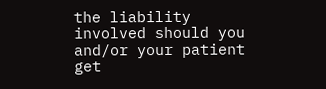the liability involved should you and/or your patient get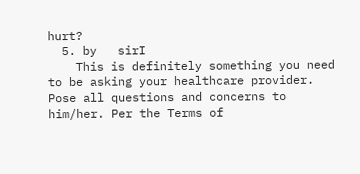hurt?
  5. by   sirI
    This is definitely something you need to be asking your healthcare provider. Pose all questions and concerns to him/her. Per the Terms of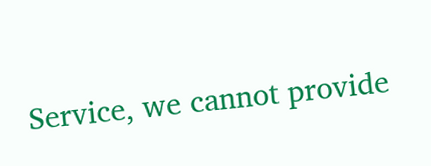Service, we cannot provide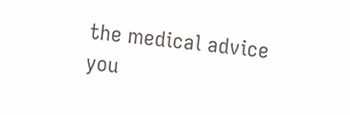the medical advice you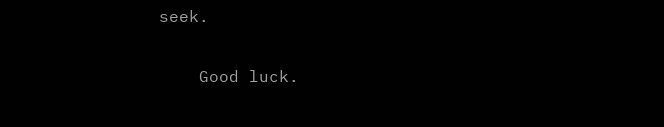seek.

    Good luck.